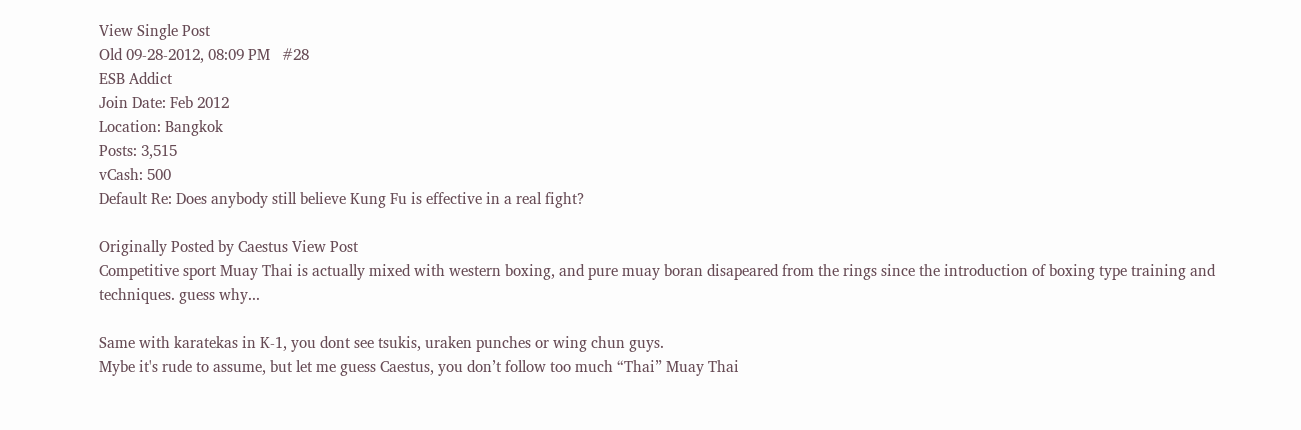View Single Post
Old 09-28-2012, 08:09 PM   #28
ESB Addict
Join Date: Feb 2012
Location: Bangkok
Posts: 3,515
vCash: 500
Default Re: Does anybody still believe Kung Fu is effective in a real fight?

Originally Posted by Caestus View Post
Competitive sport Muay Thai is actually mixed with western boxing, and pure muay boran disapeared from the rings since the introduction of boxing type training and techniques. guess why...

Same with karatekas in K-1, you dont see tsukis, uraken punches or wing chun guys.
Mybe it's rude to assume, but let me guess Caestus, you don’t follow too much “Thai” Muay Thai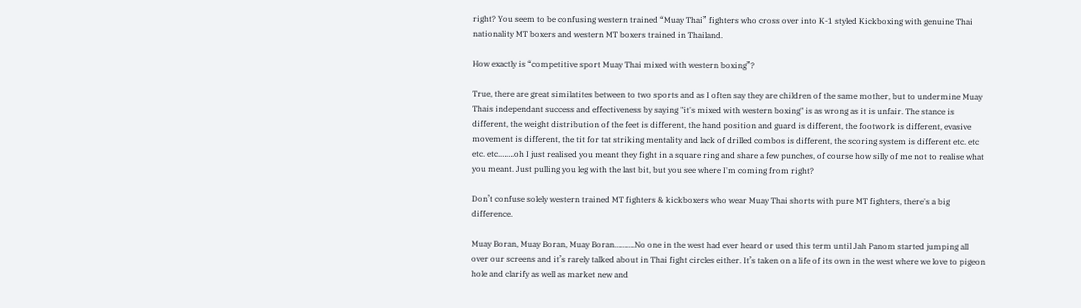right? You seem to be confusing western trained “Muay Thai” fighters who cross over into K-1 styled Kickboxing with genuine Thai nationality MT boxers and western MT boxers trained in Thailand.

How exactly is “competitive sport Muay Thai mixed with western boxing”?

True, there are great similatites between to two sports and as I often say they are children of the same mother, but to undermine Muay Thais independant success and effectiveness by saying "it's mixed with western boxing" is as wrong as it is unfair. The stance is different, the weight distribution of the feet is different, the hand position and guard is different, the footwork is different, evasive movement is different, the tit for tat striking mentality and lack of drilled combos is different, the scoring system is different etc. etc etc. etc.…….oh I just realised you meant they fight in a square ring and share a few punches, of course how silly of me not to realise what you meant. Just pulling you leg with the last bit, but you see where I'm coming from right?

Don’t confuse solely western trained MT fighters & kickboxers who wear Muay Thai shorts with pure MT fighters, there's a big difference.

Muay Boran, Muay Boran, Muay Boran……….No one in the west had ever heard or used this term until Jah Panom started jumping all over our screens and it’s rarely talked about in Thai fight circles either. It’s taken on a life of its own in the west where we love to pigeon hole and clarify as well as market new and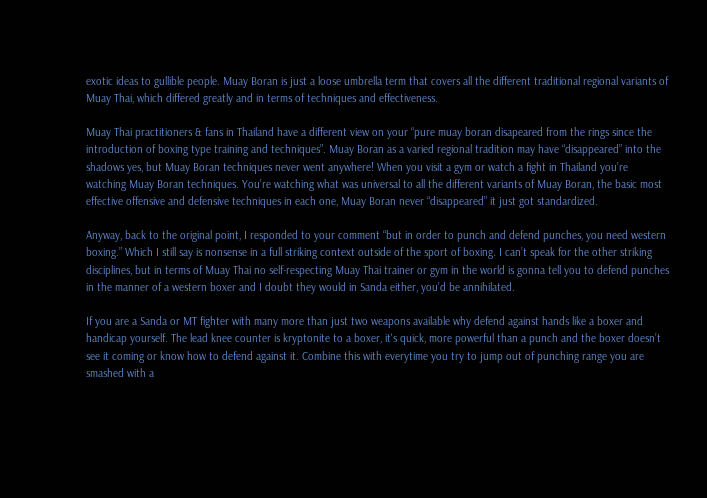exotic ideas to gullible people. Muay Boran is just a loose umbrella term that covers all the different traditional regional variants of Muay Thai, which differed greatly and in terms of techniques and effectiveness.

Muay Thai practitioners & fans in Thailand have a different view on your “pure muay boran disapeared from the rings since the introduction of boxing type training and techniques”. Muay Boran as a varied regional tradition may have “disappeared” into the shadows yes, but Muay Boran techniques never went anywhere! When you visit a gym or watch a fight in Thailand you’re watching Muay Boran techniques. You’re watching what was universal to all the different variants of Muay Boran, the basic most effective offensive and defensive techniques in each one, Muay Boran never “disappeared” it just got standardized.

Anyway, back to the original point, I responded to your comment “but in order to punch and defend punches, you need western boxing.” Which I still say is nonsense in a full striking context outside of the sport of boxing. I can’t speak for the other striking disciplines, but in terms of Muay Thai no self-respecting Muay Thai trainer or gym in the world is gonna tell you to defend punches in the manner of a western boxer and I doubt they would in Sanda either, you’d be annihilated.

If you are a Sanda or MT fighter with many more than just two weapons available why defend against hands like a boxer and handicap yourself. The lead knee counter is kryptonite to a boxer, it's quick, more powerful than a punch and the boxer doesn’t see it coming or know how to defend against it. Combine this with everytime you try to jump out of punching range you are smashed with a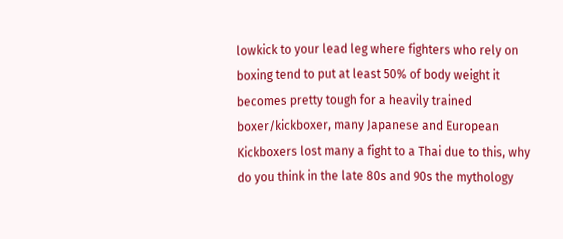lowkick to your lead leg where fighters who rely on boxing tend to put at least 50% of body weight it becomes pretty tough for a heavily trained boxer/kickboxer, many Japanese and European Kickboxers lost many a fight to a Thai due to this, why do you think in the late 80s and 90s the mythology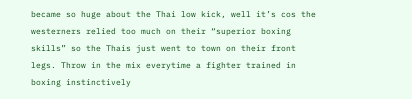became so huge about the Thai low kick, well it’s cos the westerners relied too much on their “superior boxing skills” so the Thais just went to town on their front legs. Throw in the mix everytime a fighter trained in boxing instinctively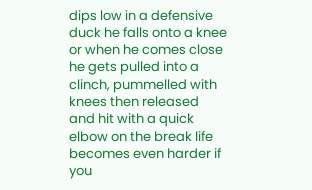dips low in a defensive duck he falls onto a knee or when he comes close he gets pulled into a clinch, pummelled with knees then released and hit with a quick elbow on the break life becomes even harder if you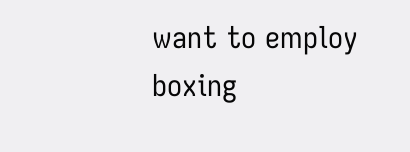want to employ boxing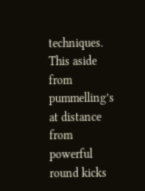techniques. This aside from pummelling’s at distance from powerful round kicks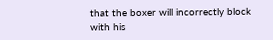that the boxer will incorrectly block with his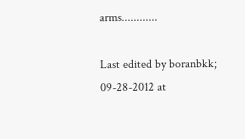arms............

Last edited by boranbkk; 09-28-2012 at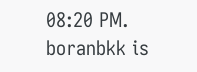08:20 PM.
boranbkk is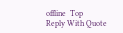offline  Top
Reply With Quote